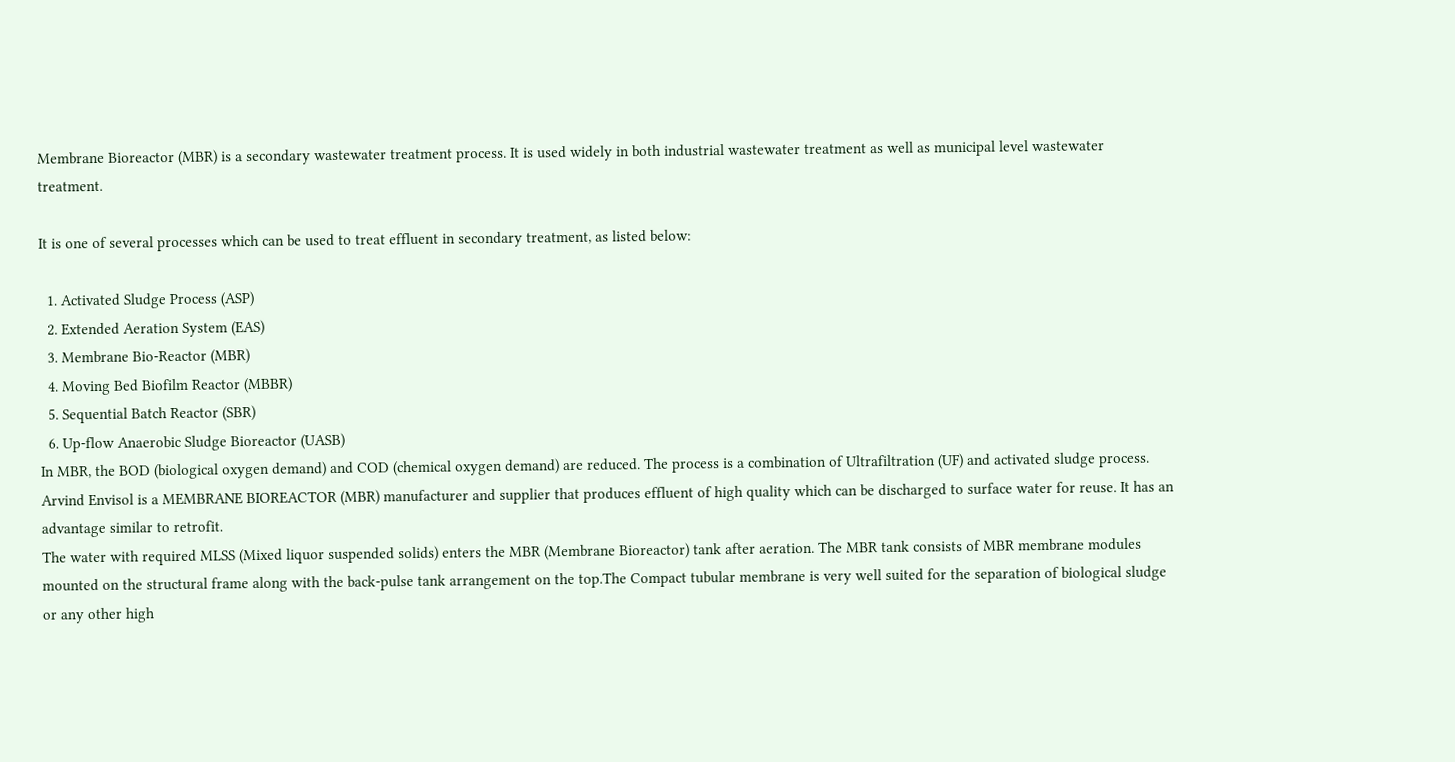Membrane Bioreactor (MBR) is a secondary wastewater treatment process. It is used widely in both industrial wastewater treatment as well as municipal level wastewater treatment.

It is one of several processes which can be used to treat effluent in secondary treatment, as listed below:

  1. Activated Sludge Process (ASP)
  2. Extended Aeration System (EAS)
  3. Membrane Bio-Reactor (MBR)
  4. Moving Bed Biofilm Reactor (MBBR)
  5. Sequential Batch Reactor (SBR)
  6. Up-flow Anaerobic Sludge Bioreactor (UASB)
In MBR, the BOD (biological oxygen demand) and COD (chemical oxygen demand) are reduced. The process is a combination of Ultrafiltration (UF) and activated sludge process.
Arvind Envisol is a MEMBRANE BIOREACTOR (MBR) manufacturer and supplier that produces effluent of high quality which can be discharged to surface water for reuse. It has an advantage similar to retrofit.
The water with required MLSS (Mixed liquor suspended solids) enters the MBR (Membrane Bioreactor) tank after aeration. The MBR tank consists of MBR membrane modules mounted on the structural frame along with the back-pulse tank arrangement on the top.The Compact tubular membrane is very well suited for the separation of biological sludge or any other high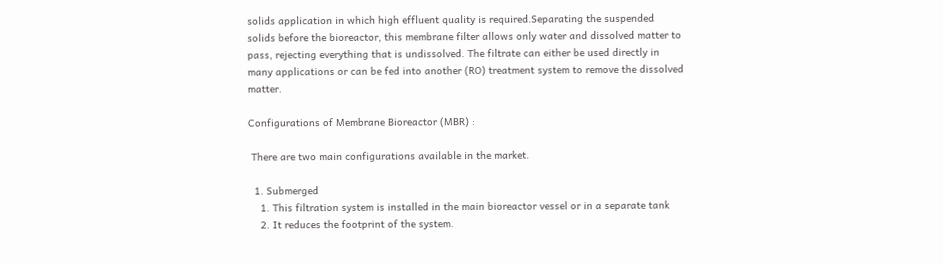solids application in which high effluent quality is required.Separating the suspended solids before the bioreactor, this membrane filter allows only water and dissolved matter to pass, rejecting everything that is undissolved. The filtrate can either be used directly in many applications or can be fed into another (RO) treatment system to remove the dissolved matter.

Configurations of Membrane Bioreactor (MBR) :

 There are two main configurations available in the market.

  1. Submerged
    1. This filtration system is installed in the main bioreactor vessel or in a separate tank
    2. It reduces the footprint of the system.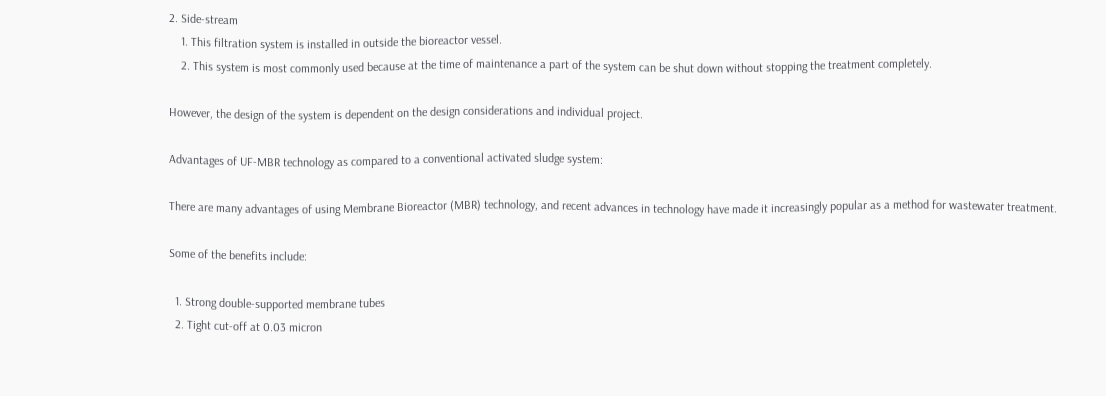2. Side-stream
    1. This filtration system is installed in outside the bioreactor vessel.
    2. This system is most commonly used because at the time of maintenance a part of the system can be shut down without stopping the treatment completely.

However, the design of the system is dependent on the design considerations and individual project.

Advantages of UF-MBR technology as compared to a conventional activated sludge system:

There are many advantages of using Membrane Bioreactor (MBR) technology, and recent advances in technology have made it increasingly popular as a method for wastewater treatment.

Some of the benefits include:

  1. Strong double-supported membrane tubes
  2. Tight cut-off at 0.03 micron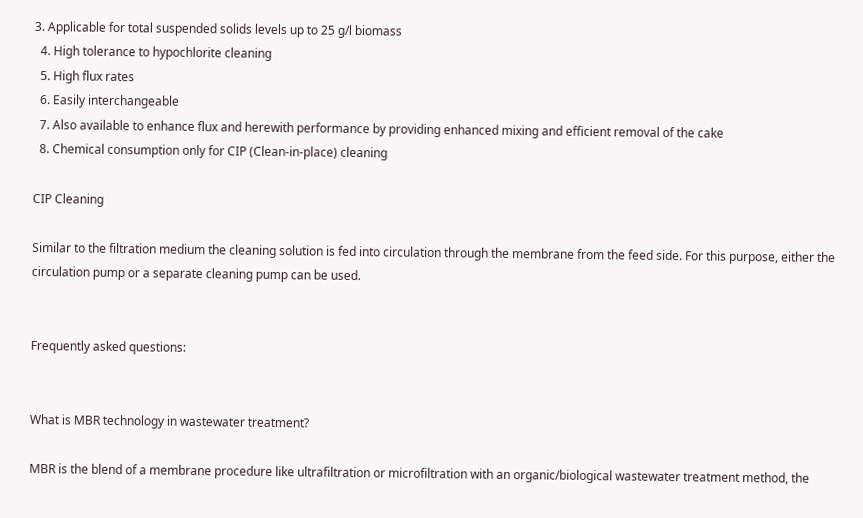3. Applicable for total suspended solids levels up to 25 g/l biomass
  4. High tolerance to hypochlorite cleaning
  5. High flux rates
  6. Easily interchangeable
  7. Also available to enhance flux and herewith performance by providing enhanced mixing and efficient removal of the cake
  8. Chemical consumption only for CIP (Clean-in-place) cleaning

CIP Cleaning

Similar to the filtration medium the cleaning solution is fed into circulation through the membrane from the feed side. For this purpose, either the circulation pump or a separate cleaning pump can be used.


Frequently asked questions:


What is MBR technology in wastewater treatment?

MBR is the blend of a membrane procedure like ultrafiltration or microfiltration with an organic/biological wastewater treatment method, the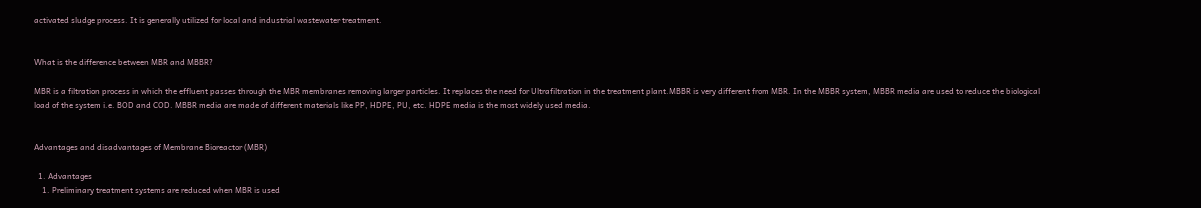activated sludge process. It is generally utilized for local and industrial wastewater treatment.


What is the difference between MBR and MBBR?

MBR is a filtration process in which the effluent passes through the MBR membranes removing larger particles. It replaces the need for Ultrafiltration in the treatment plant.MBBR is very different from MBR. In the MBBR system, MBBR media are used to reduce the biological load of the system i.e. BOD and COD. MBBR media are made of different materials like PP, HDPE, PU, etc. HDPE media is the most widely used media.


Advantages and disadvantages of Membrane Bioreactor (MBR)

  1. Advantages
    1. Preliminary treatment systems are reduced when MBR is used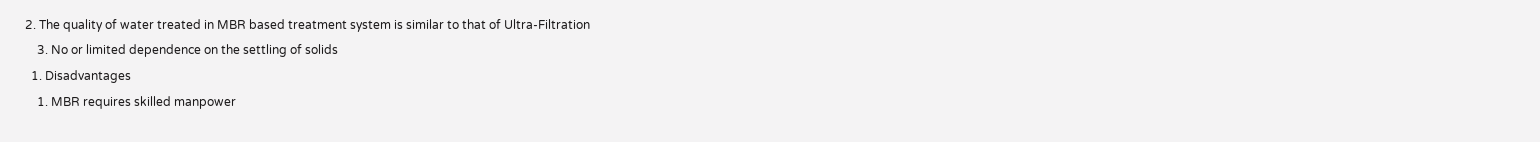2. The quality of water treated in MBR based treatment system is similar to that of Ultra-Filtration
    3. No or limited dependence on the settling of solids
  1. Disadvantages
    1. MBR requires skilled manpower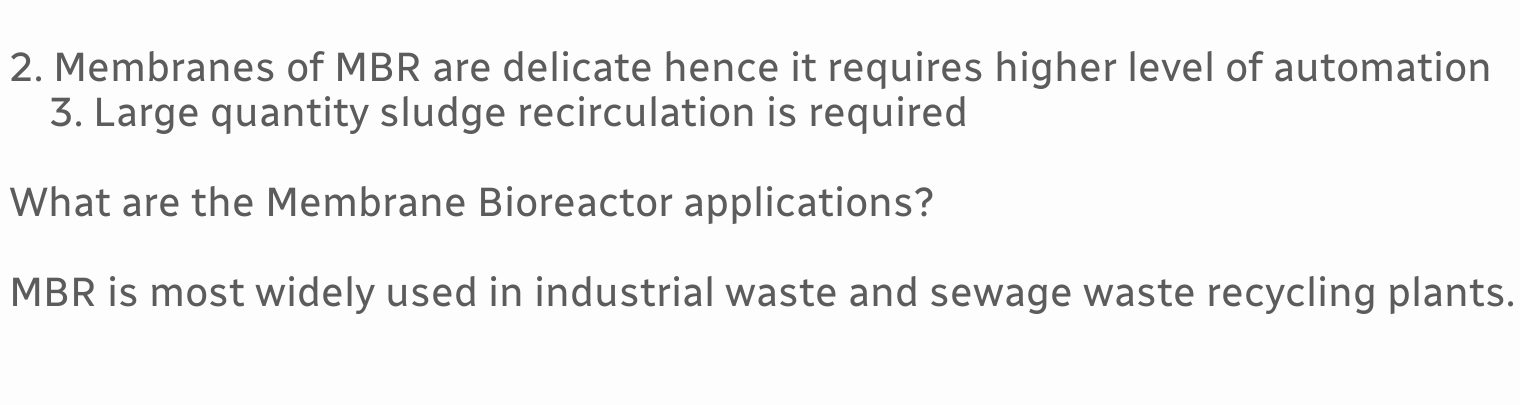2. Membranes of MBR are delicate hence it requires higher level of automation
    3. Large quantity sludge recirculation is required

What are the Membrane Bioreactor applications?

MBR is most widely used in industrial waste and sewage waste recycling plants.